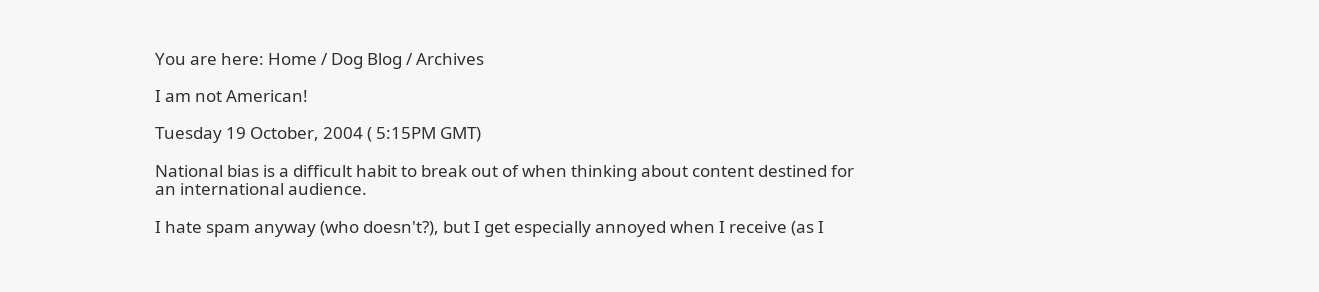You are here: Home / Dog Blog / Archives

I am not American!

Tuesday 19 October, 2004 ( 5:15PM GMT)

National bias is a difficult habit to break out of when thinking about content destined for an international audience.

I hate spam anyway (who doesn't?), but I get especially annoyed when I receive (as I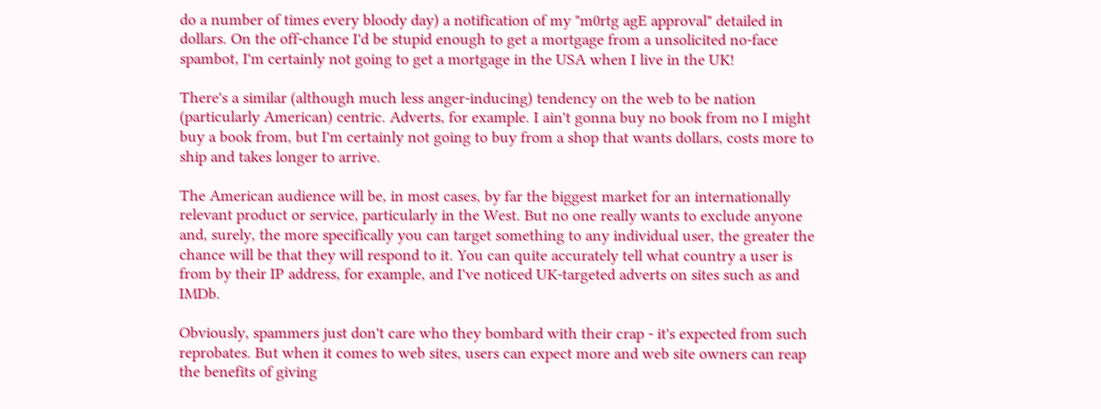do a number of times every bloody day) a notification of my "m0rtg agE approval" detailed in dollars. On the off-chance I'd be stupid enough to get a mortgage from a unsolicited no-face spambot, I'm certainly not going to get a mortgage in the USA when I live in the UK!

There's a similar (although much less anger-inducing) tendency on the web to be nation (particularly American) centric. Adverts, for example. I ain't gonna buy no book from no I might buy a book from, but I'm certainly not going to buy from a shop that wants dollars, costs more to ship and takes longer to arrive.

The American audience will be, in most cases, by far the biggest market for an internationally relevant product or service, particularly in the West. But no one really wants to exclude anyone and, surely, the more specifically you can target something to any individual user, the greater the chance will be that they will respond to it. You can quite accurately tell what country a user is from by their IP address, for example, and I've noticed UK-targeted adverts on sites such as and IMDb.

Obviously, spammers just don't care who they bombard with their crap - it's expected from such reprobates. But when it comes to web sites, users can expect more and web site owners can reap the benefits of giving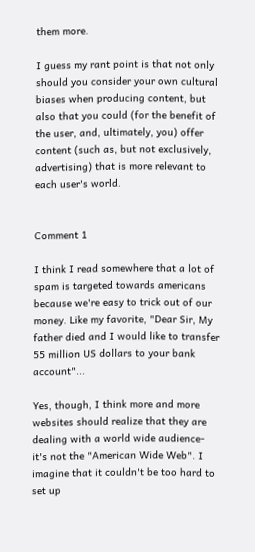them more.

I guess my rant point is that not only should you consider your own cultural biases when producing content, but also that you could (for the benefit of the user, and, ultimately, you) offer content (such as, but not exclusively, advertising) that is more relevant to each user's world.


Comment 1

I think I read somewhere that a lot of spam is targeted towards americans because we're easy to trick out of our money. Like my favorite, "Dear Sir, My father died and I would like to transfer 55 million US dollars to your bank account"...

Yes, though, I think more and more websites should realize that they are dealing with a world wide audience- it's not the "American Wide Web". I imagine that it couldn't be too hard to set up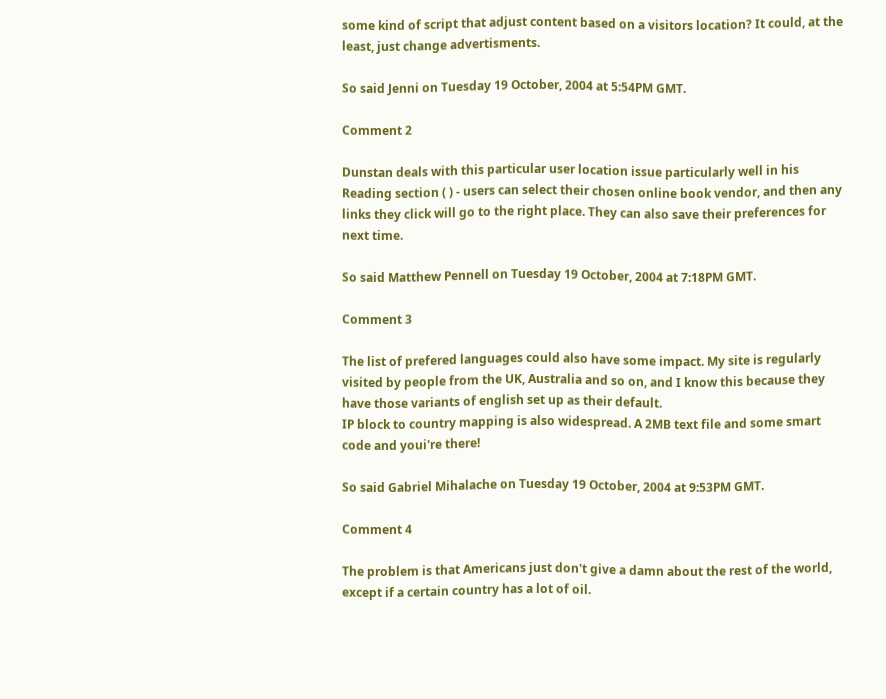some kind of script that adjust content based on a visitors location? It could, at the least, just change advertisments.

So said Jenni on Tuesday 19 October, 2004 at 5:54PM GMT.

Comment 2

Dunstan deals with this particular user location issue particularly well in his Reading section ( ) - users can select their chosen online book vendor, and then any links they click will go to the right place. They can also save their preferences for next time.

So said Matthew Pennell on Tuesday 19 October, 2004 at 7:18PM GMT.

Comment 3

The list of prefered languages could also have some impact. My site is regularly visited by people from the UK, Australia and so on, and I know this because they have those variants of english set up as their default.
IP block to country mapping is also widespread. A 2MB text file and some smart code and youi're there!

So said Gabriel Mihalache on Tuesday 19 October, 2004 at 9:53PM GMT.

Comment 4

The problem is that Americans just don't give a damn about the rest of the world, except if a certain country has a lot of oil.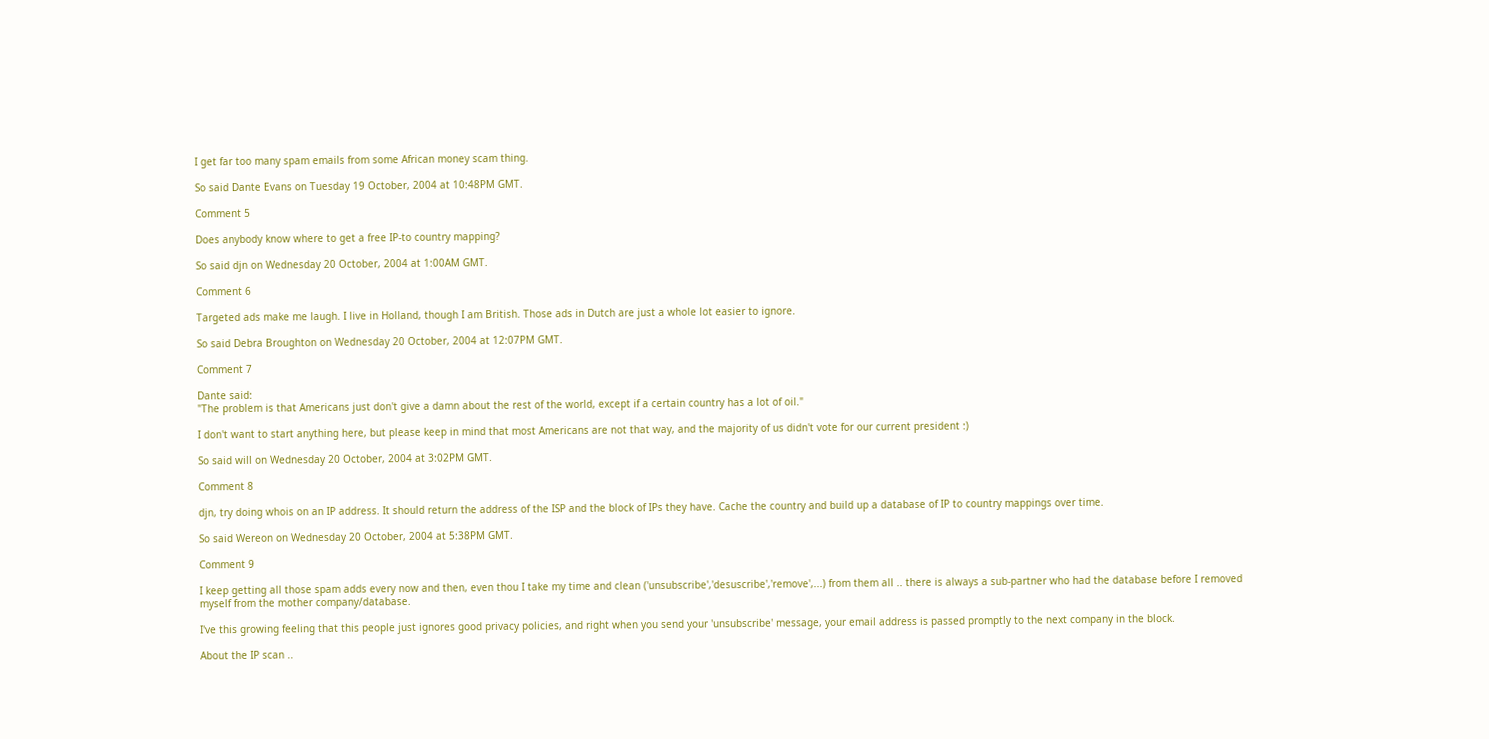I get far too many spam emails from some African money scam thing.

So said Dante Evans on Tuesday 19 October, 2004 at 10:48PM GMT.

Comment 5

Does anybody know where to get a free IP-to country mapping?

So said djn on Wednesday 20 October, 2004 at 1:00AM GMT.

Comment 6

Targeted ads make me laugh. I live in Holland, though I am British. Those ads in Dutch are just a whole lot easier to ignore.

So said Debra Broughton on Wednesday 20 October, 2004 at 12:07PM GMT.

Comment 7

Dante said:
"The problem is that Americans just don't give a damn about the rest of the world, except if a certain country has a lot of oil."

I don't want to start anything here, but please keep in mind that most Americans are not that way, and the majority of us didn't vote for our current president :)

So said will on Wednesday 20 October, 2004 at 3:02PM GMT.

Comment 8

djn, try doing whois on an IP address. It should return the address of the ISP and the block of IPs they have. Cache the country and build up a database of IP to country mappings over time.

So said Wereon on Wednesday 20 October, 2004 at 5:38PM GMT.

Comment 9

I keep getting all those spam adds every now and then, even thou I take my time and clean ('unsubscribe','desuscribe','remove',...) from them all .. there is always a sub-partner who had the database before I removed myself from the mother company/database.

I've this growing feeling that this people just ignores good privacy policies, and right when you send your 'unsubscribe' message, your email address is passed promptly to the next company in the block.

About the IP scan ..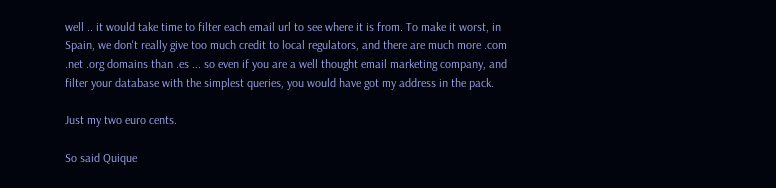well .. it would take time to filter each email url to see where it is from. To make it worst, in Spain, we don't really give too much credit to local regulators, and there are much more .com .net .org domains than .es ... so even if you are a well thought email marketing company, and filter your database with the simplest queries, you would have got my address in the pack.

Just my two euro cents.

So said Quique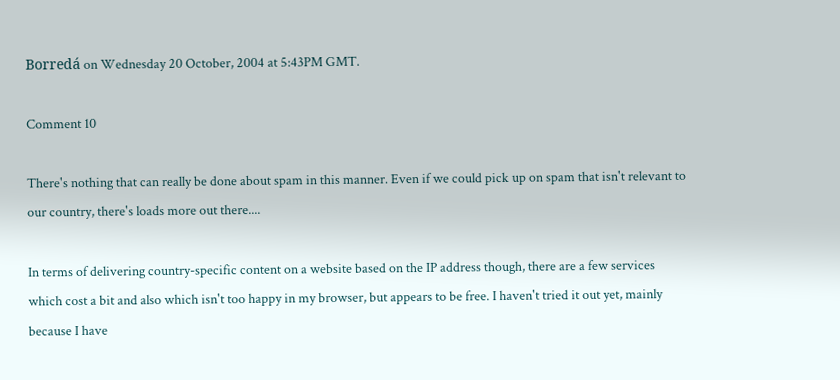Borredá on Wednesday 20 October, 2004 at 5:43PM GMT.

Comment 10

There's nothing that can really be done about spam in this manner. Even if we could pick up on spam that isn't relevant to our country, there's loads more out there....

In terms of delivering country-specific content on a website based on the IP address though, there are a few services which cost a bit and also which isn't too happy in my browser, but appears to be free. I haven't tried it out yet, mainly because I have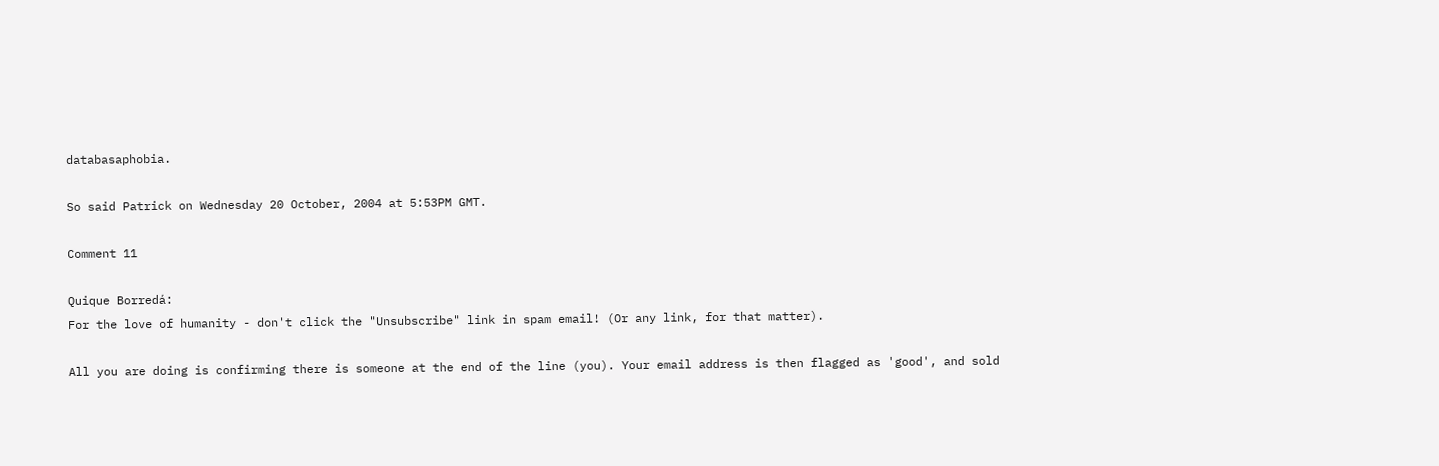databasaphobia.

So said Patrick on Wednesday 20 October, 2004 at 5:53PM GMT.

Comment 11

Quique Borredá:
For the love of humanity - don't click the "Unsubscribe" link in spam email! (Or any link, for that matter).

All you are doing is confirming there is someone at the end of the line (you). Your email address is then flagged as 'good', and sold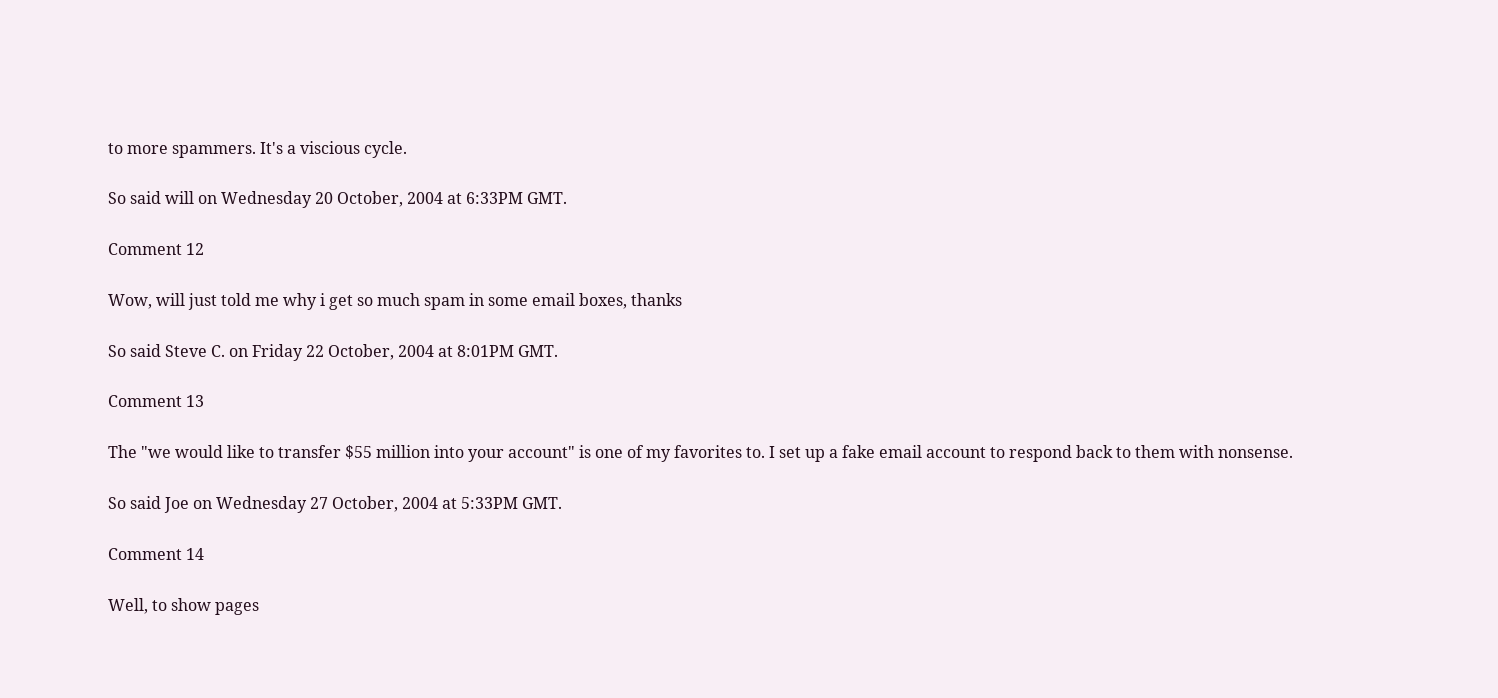to more spammers. It's a viscious cycle.

So said will on Wednesday 20 October, 2004 at 6:33PM GMT.

Comment 12

Wow, will just told me why i get so much spam in some email boxes, thanks

So said Steve C. on Friday 22 October, 2004 at 8:01PM GMT.

Comment 13

The "we would like to transfer $55 million into your account" is one of my favorites to. I set up a fake email account to respond back to them with nonsense.

So said Joe on Wednesday 27 October, 2004 at 5:33PM GMT.

Comment 14

Well, to show pages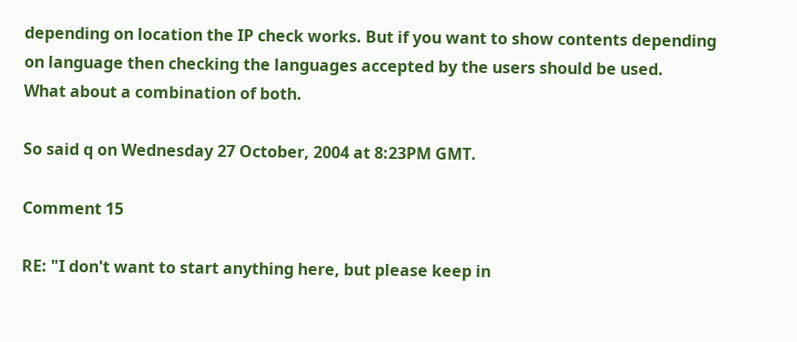depending on location the IP check works. But if you want to show contents depending on language then checking the languages accepted by the users should be used.
What about a combination of both.

So said q on Wednesday 27 October, 2004 at 8:23PM GMT.

Comment 15

RE: "I don't want to start anything here, but please keep in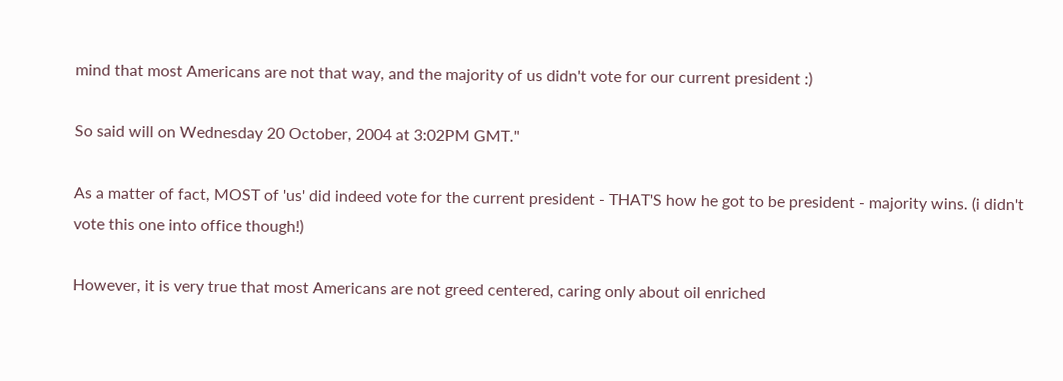mind that most Americans are not that way, and the majority of us didn't vote for our current president :)

So said will on Wednesday 20 October, 2004 at 3:02PM GMT."

As a matter of fact, MOST of 'us' did indeed vote for the current president - THAT'S how he got to be president - majority wins. (i didn't vote this one into office though!)

However, it is very true that most Americans are not greed centered, caring only about oil enriched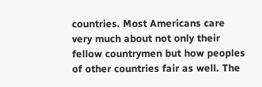countries. Most Americans care very much about not only their fellow countrymen but how peoples of other countries fair as well. The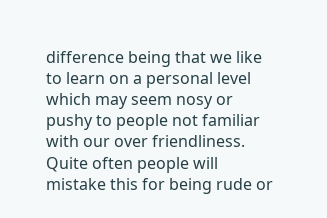difference being that we like to learn on a personal level which may seem nosy or pushy to people not familiar with our over friendliness. Quite often people will mistake this for being rude or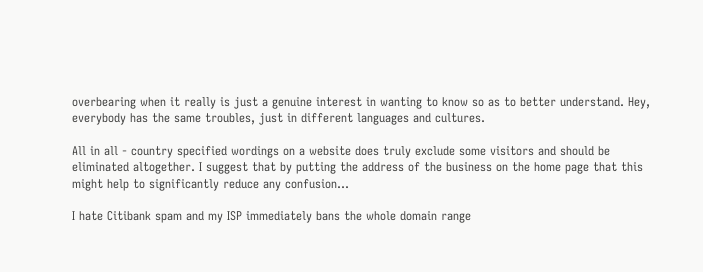overbearing when it really is just a genuine interest in wanting to know so as to better understand. Hey, everybody has the same troubles, just in different languages and cultures.

All in all - country specified wordings on a website does truly exclude some visitors and should be eliminated altogether. I suggest that by putting the address of the business on the home page that this might help to significantly reduce any confusion...

I hate Citibank spam and my ISP immediately bans the whole domain range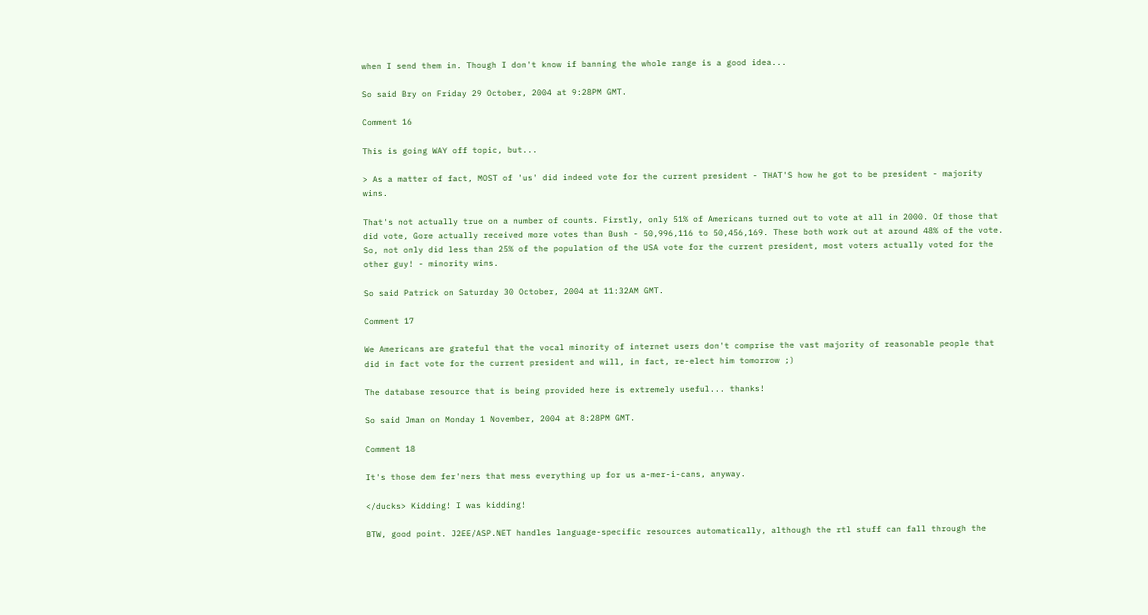when I send them in. Though I don't know if banning the whole range is a good idea...

So said Bry on Friday 29 October, 2004 at 9:28PM GMT.

Comment 16

This is going WAY off topic, but...

> As a matter of fact, MOST of 'us' did indeed vote for the current president - THAT'S how he got to be president - majority wins.

That's not actually true on a number of counts. Firstly, only 51% of Americans turned out to vote at all in 2000. Of those that did vote, Gore actually received more votes than Bush - 50,996,116 to 50,456,169. These both work out at around 48% of the vote. So, not only did less than 25% of the population of the USA vote for the current president, most voters actually voted for the other guy! - minority wins.

So said Patrick on Saturday 30 October, 2004 at 11:32AM GMT.

Comment 17

We Americans are grateful that the vocal minority of internet users don't comprise the vast majority of reasonable people that did in fact vote for the current president and will, in fact, re-elect him tomorrow ;)

The database resource that is being provided here is extremely useful... thanks!

So said Jman on Monday 1 November, 2004 at 8:28PM GMT.

Comment 18

It's those dem fer'ners that mess everything up for us a-mer-i-cans, anyway.

</ducks> Kidding! I was kidding!

BTW, good point. J2EE/ASP.NET handles language-specific resources automatically, although the rtl stuff can fall through the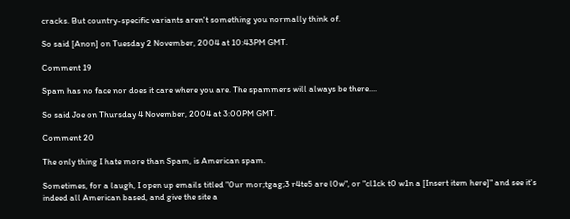cracks. But country-specific variants aren't something you normally think of.

So said [Anon] on Tuesday 2 November, 2004 at 10:43PM GMT.

Comment 19

Spam has no face nor does it care where you are. The spammers will always be there....

So said Joe on Thursday 4 November, 2004 at 3:00PM GMT.

Comment 20

The only thing I hate more than Spam, is American spam.

Sometimes, for a laugh, I open up emails titled "0ur mor;tgag;3 r4te5 are l0w", or "cl1ck t0 w1n a [Insert item here]" and see it's indeed all American based, and give the site a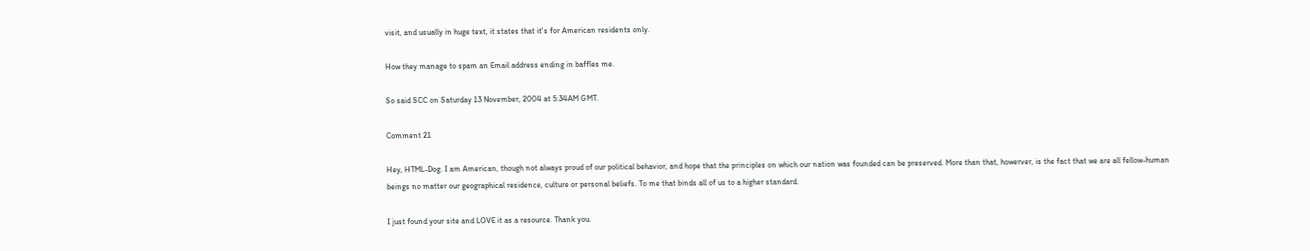visit, and usually in huge text, it states that it's for American residents only.

How they manage to spam an Email address ending in baffles me.

So said SCC on Saturday 13 November, 2004 at 5:34AM GMT.

Comment 21

Hey, HTML-Dog. I am American, though not always proud of our political behavior, and hope that the principles on which our nation was founded can be preserved. More than that, howerver, is the fact that we are all fellow-human beings no matter our geographical residence, culture or personal beliefs. To me that binds all of us to a higher standard.

I just found your site and LOVE it as a resource. Thank you.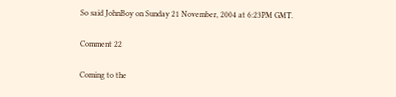So said JohnBoy on Sunday 21 November, 2004 at 6:23PM GMT.

Comment 22

Coming to the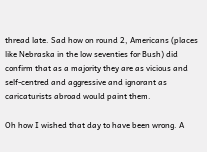thread late. Sad how on round 2, Americans (places like Nebraska in the low seventies for Bush) did confirm that as a majority they are as vicious and self-centred and aggressive and ignorant as caricaturists abroad would paint them.

Oh how I wished that day to have been wrong. A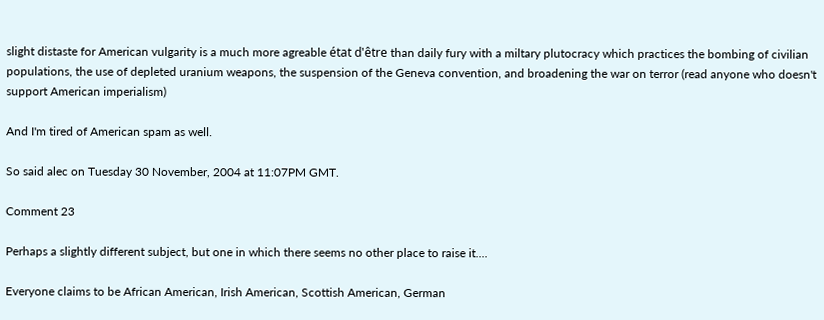slight distaste for American vulgarity is a much more agreable état d'être than daily fury with a miltary plutocracy which practices the bombing of civilian populations, the use of depleted uranium weapons, the suspension of the Geneva convention, and broadening the war on terror (read anyone who doesn't support American imperialism)

And I'm tired of American spam as well.

So said alec on Tuesday 30 November, 2004 at 11:07PM GMT.

Comment 23

Perhaps a slightly different subject, but one in which there seems no other place to raise it....

Everyone claims to be African American, Irish American, Scottish American, German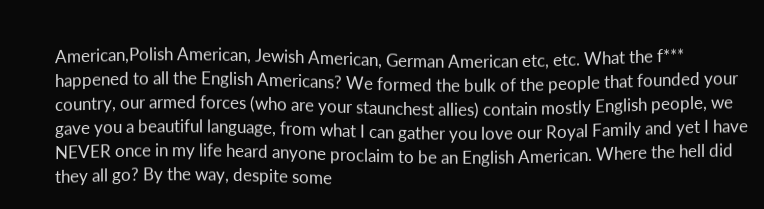American,Polish American, Jewish American, German American etc, etc. What the f*** happened to all the English Americans? We formed the bulk of the people that founded your country, our armed forces (who are your staunchest allies) contain mostly English people, we gave you a beautiful language, from what I can gather you love our Royal Family and yet I have NEVER once in my life heard anyone proclaim to be an English American. Where the hell did they all go? By the way, despite some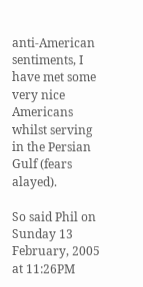anti-American sentiments, I have met some very nice Americans whilst serving in the Persian Gulf (fears alayed).

So said Phil on Sunday 13 February, 2005 at 11:26PM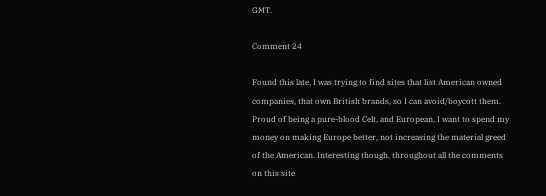GMT.

Comment 24

Found this late, I was trying to find sites that list American owned companies, that own British brands, so I can avoid/boycott them. Proud of being a pure-blood Celt, and European, I want to spend my money on making Europe better, not increasing the material greed of the American. Interesting though, throughout all the comments on this site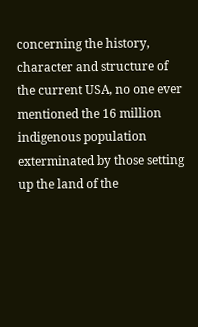concerning the history, character and structure of the current USA, no one ever mentioned the 16 million indigenous population exterminated by those setting up the land of the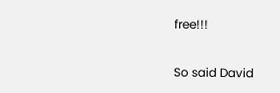free!!!

So said David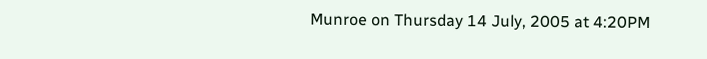Munroe on Thursday 14 July, 2005 at 4:20PM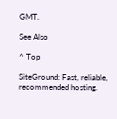GMT.

See Also

^ Top

SiteGround: Fast, reliable, recommended hosting.